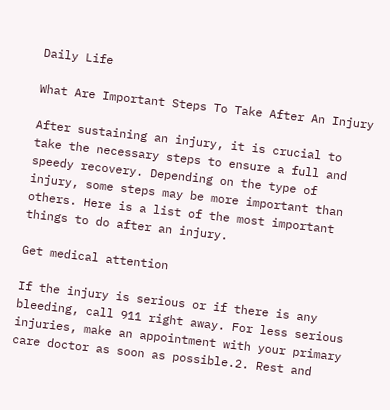Daily Life

What Are Important Steps To Take After An Injury

After sustaining an injury, it is crucial to take the necessary steps to ensure a full and speedy recovery. Depending on the type of injury, some steps may be more important than others. Here is a list of the most important things to do after an injury.

Get medical attention

If the injury is serious or if there is any bleeding, call 911 right away. For less serious injuries, make an appointment with your primary care doctor as soon as possible.2. Rest and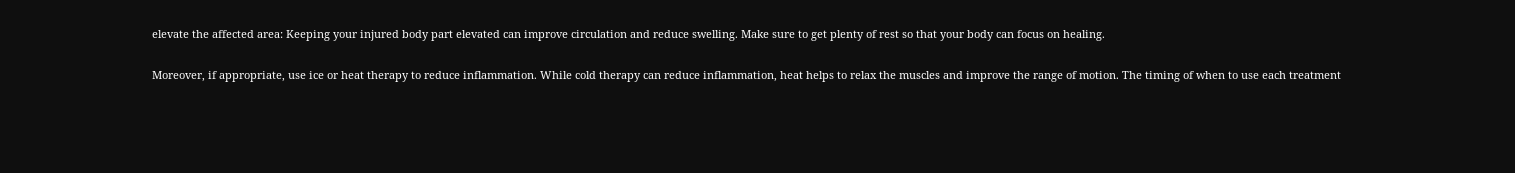elevate the affected area: Keeping your injured body part elevated can improve circulation and reduce swelling. Make sure to get plenty of rest so that your body can focus on healing.

Moreover, if appropriate, use ice or heat therapy to reduce inflammation. While cold therapy can reduce inflammation, heat helps to relax the muscles and improve the range of motion. The timing of when to use each treatment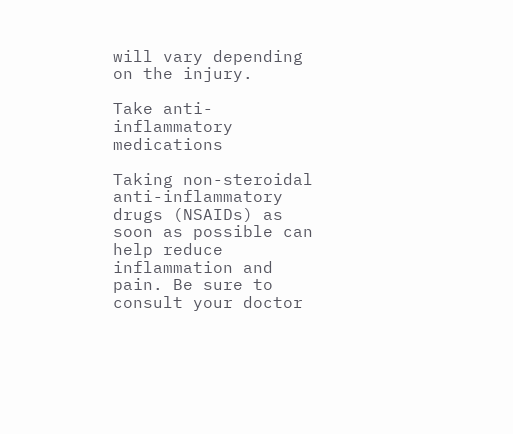will vary depending on the injury.

Take anti-inflammatory medications

Taking non-steroidal anti-inflammatory drugs (NSAIDs) as soon as possible can help reduce inflammation and pain. Be sure to consult your doctor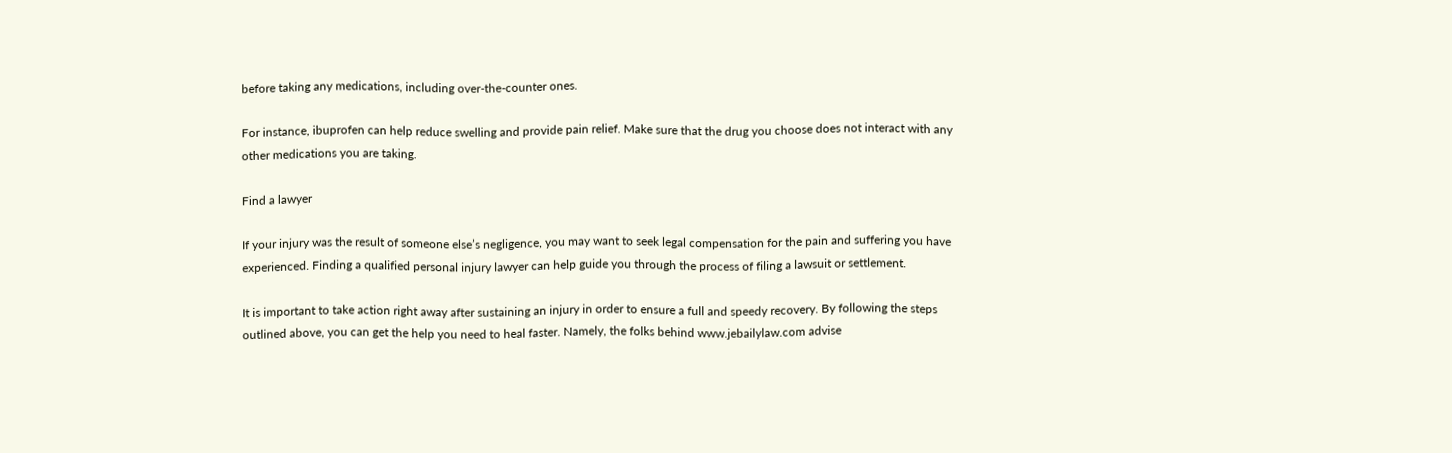before taking any medications, including over-the-counter ones.

For instance, ibuprofen can help reduce swelling and provide pain relief. Make sure that the drug you choose does not interact with any other medications you are taking.

Find a lawyer

If your injury was the result of someone else’s negligence, you may want to seek legal compensation for the pain and suffering you have experienced. Finding a qualified personal injury lawyer can help guide you through the process of filing a lawsuit or settlement.

It is important to take action right away after sustaining an injury in order to ensure a full and speedy recovery. By following the steps outlined above, you can get the help you need to heal faster. Namely, the folks behind www.jebailylaw.com advise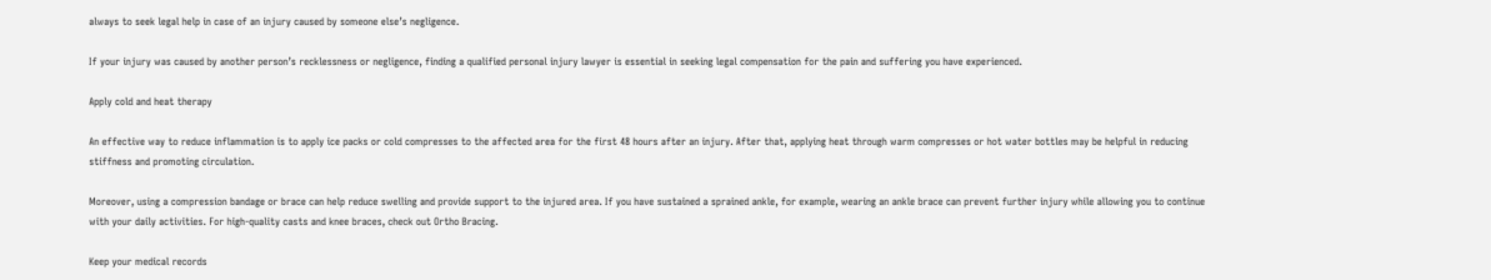always to seek legal help in case of an injury caused by someone else’s negligence.

If your injury was caused by another person’s recklessness or negligence, finding a qualified personal injury lawyer is essential in seeking legal compensation for the pain and suffering you have experienced.

Apply cold and heat therapy

An effective way to reduce inflammation is to apply ice packs or cold compresses to the affected area for the first 48 hours after an injury. After that, applying heat through warm compresses or hot water bottles may be helpful in reducing stiffness and promoting circulation.

Moreover, using a compression bandage or brace can help reduce swelling and provide support to the injured area. If you have sustained a sprained ankle, for example, wearing an ankle brace can prevent further injury while allowing you to continue with your daily activities. For high-quality casts and knee braces, check out Ortho Bracing.

Keep your medical records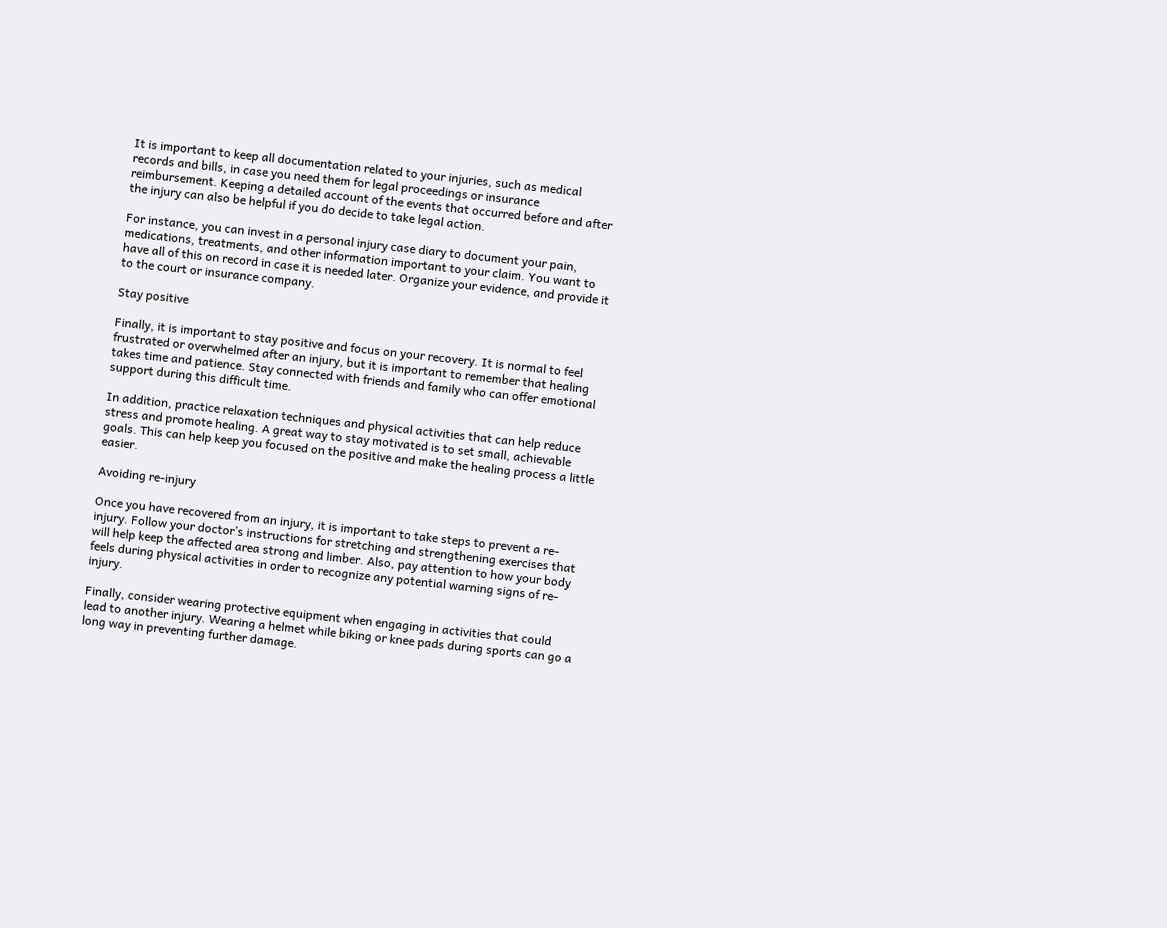It is important to keep all documentation related to your injuries, such as medical records and bills, in case you need them for legal proceedings or insurance reimbursement. Keeping a detailed account of the events that occurred before and after the injury can also be helpful if you do decide to take legal action.

For instance, you can invest in a personal injury case diary to document your pain, medications, treatments, and other information important to your claim. You want to have all of this on record in case it is needed later. Organize your evidence, and provide it to the court or insurance company.

Stay positive

Finally, it is important to stay positive and focus on your recovery. It is normal to feel frustrated or overwhelmed after an injury, but it is important to remember that healing takes time and patience. Stay connected with friends and family who can offer emotional support during this difficult time.

In addition, practice relaxation techniques and physical activities that can help reduce stress and promote healing. A great way to stay motivated is to set small, achievable goals. This can help keep you focused on the positive and make the healing process a little easier.

Avoiding re-injury

Once you have recovered from an injury, it is important to take steps to prevent a re-injury. Follow your doctor’s instructions for stretching and strengthening exercises that will help keep the affected area strong and limber. Also, pay attention to how your body feels during physical activities in order to recognize any potential warning signs of re-injury.

Finally, consider wearing protective equipment when engaging in activities that could lead to another injury. Wearing a helmet while biking or knee pads during sports can go a long way in preventing further damage.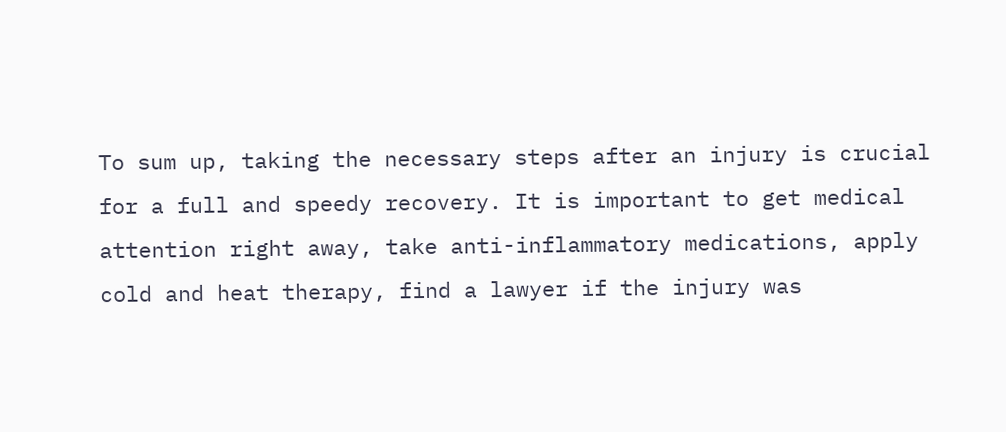To sum up, taking the necessary steps after an injury is crucial for a full and speedy recovery. It is important to get medical attention right away, take anti-inflammatory medications, apply cold and heat therapy, find a lawyer if the injury was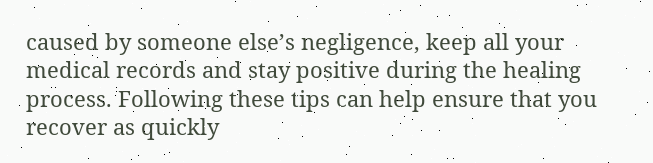caused by someone else’s negligence, keep all your medical records and stay positive during the healing process. Following these tips can help ensure that you recover as quickly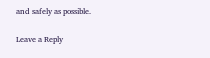and safely as possible.

Leave a Reply